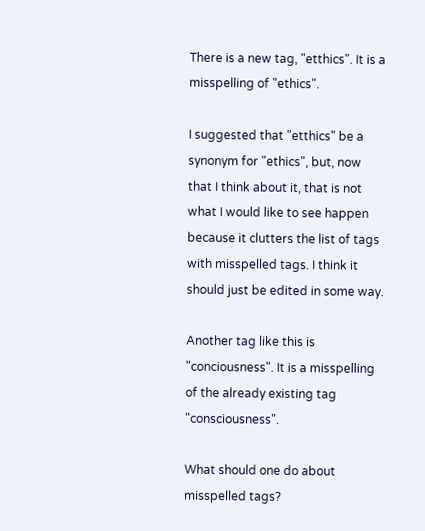There is a new tag, "etthics". It is a misspelling of "ethics".

I suggested that "etthics" be a synonym for "ethics", but, now that I think about it, that is not what I would like to see happen because it clutters the list of tags with misspelled tags. I think it should just be edited in some way.

Another tag like this is "conciousness". It is a misspelling of the already existing tag "consciousness".

What should one do about misspelled tags?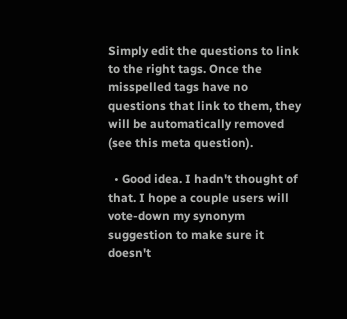Simply edit the questions to link to the right tags. Once the misspelled tags have no questions that link to them, they will be automatically removed (see this meta question).

  • Good idea. I hadn't thought of that. I hope a couple users will vote-down my synonym suggestion to make sure it doesn't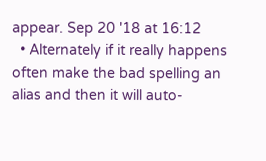appear. Sep 20 '18 at 16:12
  • Alternately if it really happens often make the bad spelling an alias and then it will auto-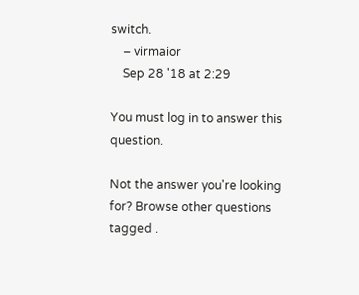switch.
    – virmaior
    Sep 28 '18 at 2:29

You must log in to answer this question.

Not the answer you're looking for? Browse other questions tagged .